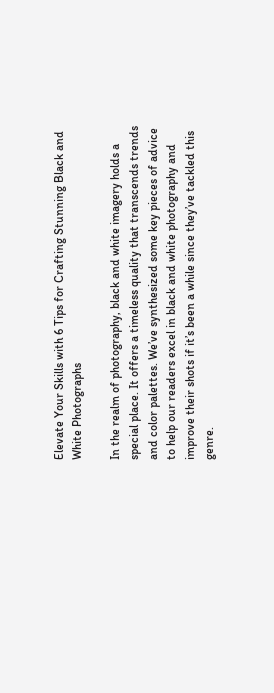Elevate Your Skills with 6 Tips for Crafting Stunning Black and White Photographs

In the realm of photography, black and white imagery holds a special place. It offers a timeless quality that transcends trends and color palettes. We’ve synthesized some key pieces of advice to help our readers excel in black and white photography and improve their shots if it’s been a while since they’ve tackled this genre.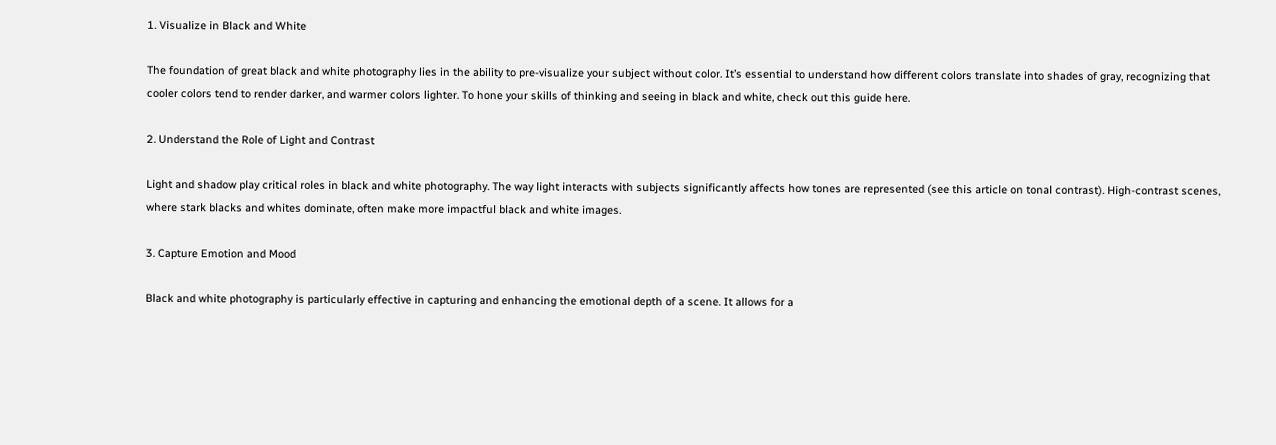1. Visualize in Black and White

The foundation of great black and white photography lies in the ability to pre-visualize your subject without color. It’s essential to understand how different colors translate into shades of gray, recognizing that cooler colors tend to render darker, and warmer colors lighter. To hone your skills of thinking and seeing in black and white, check out this guide here.

2. Understand the Role of Light and Contrast

Light and shadow play critical roles in black and white photography. The way light interacts with subjects significantly affects how tones are represented (see this article on tonal contrast). High-contrast scenes, where stark blacks and whites dominate, often make more impactful black and white images.

3. Capture Emotion and Mood

Black and white photography is particularly effective in capturing and enhancing the emotional depth of a scene. It allows for a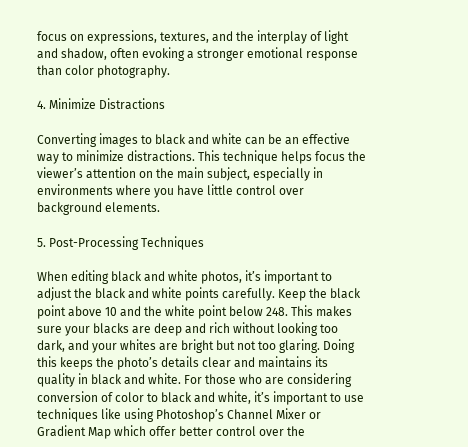focus on expressions, textures, and the interplay of light and shadow, often evoking a stronger emotional response than color photography.

4. Minimize Distractions

Converting images to black and white can be an effective way to minimize distractions. This technique helps focus the viewer’s attention on the main subject, especially in environments where you have little control over background elements.

5. Post-Processing Techniques

When editing black and white photos, it’s important to adjust the black and white points carefully. Keep the black point above 10 and the white point below 248. This makes sure your blacks are deep and rich without looking too dark, and your whites are bright but not too glaring. Doing this keeps the photo’s details clear and maintains its quality in black and white. For those who are considering conversion of color to black and white, it’s important to use techniques like using Photoshop’s Channel Mixer or Gradient Map which offer better control over the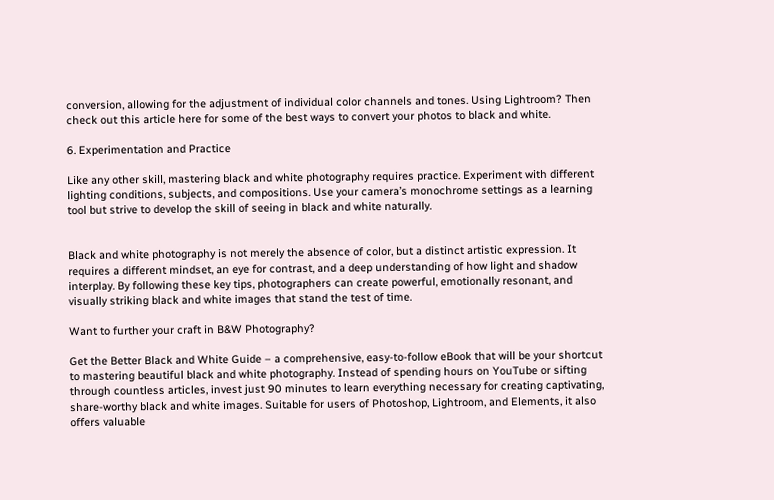conversion, allowing for the adjustment of individual color channels and tones. Using Lightroom? Then check out this article here for some of the best ways to convert your photos to black and white.

6. Experimentation and Practice

Like any other skill, mastering black and white photography requires practice. Experiment with different lighting conditions, subjects, and compositions. Use your camera’s monochrome settings as a learning tool but strive to develop the skill of seeing in black and white naturally.


Black and white photography is not merely the absence of color, but a distinct artistic expression. It requires a different mindset, an eye for contrast, and a deep understanding of how light and shadow interplay. By following these key tips, photographers can create powerful, emotionally resonant, and visually striking black and white images that stand the test of time.

Want to further your craft in B&W Photography?

Get the Better Black and White Guide – a comprehensive, easy-to-follow eBook that will be your shortcut to mastering beautiful black and white photography. Instead of spending hours on YouTube or sifting through countless articles, invest just 90 minutes to learn everything necessary for creating captivating, share-worthy black and white images. Suitable for users of Photoshop, Lightroom, and Elements, it also offers valuable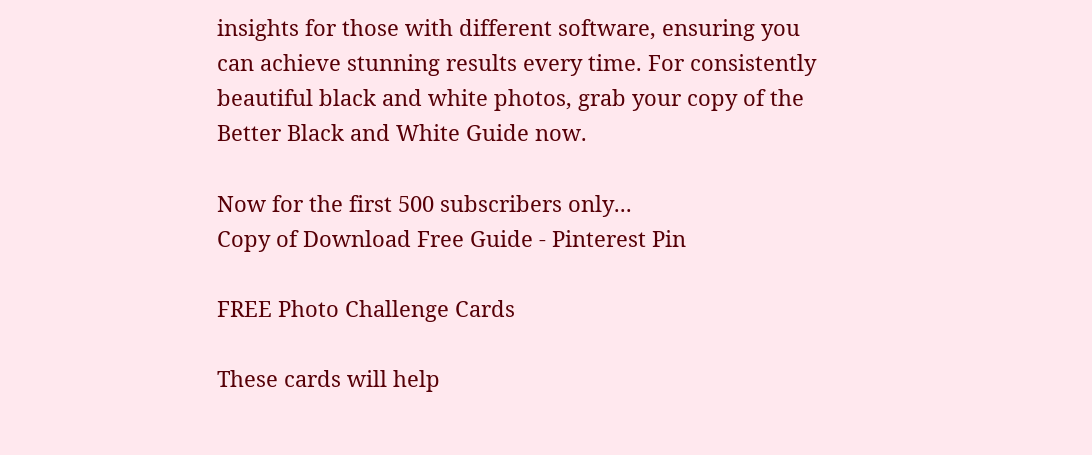insights for those with different software, ensuring you can achieve stunning results every time. For consistently beautiful black and white photos, grab your copy of the Better Black and White Guide now.

Now for the first 500 subscribers only...
Copy of Download Free Guide - Pinterest Pin

FREE Photo Challenge Cards

These cards will help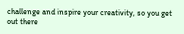challenge and inspire your creativity, so you get out there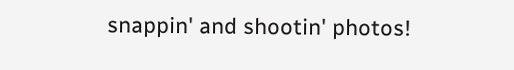snappin' and shootin' photos!